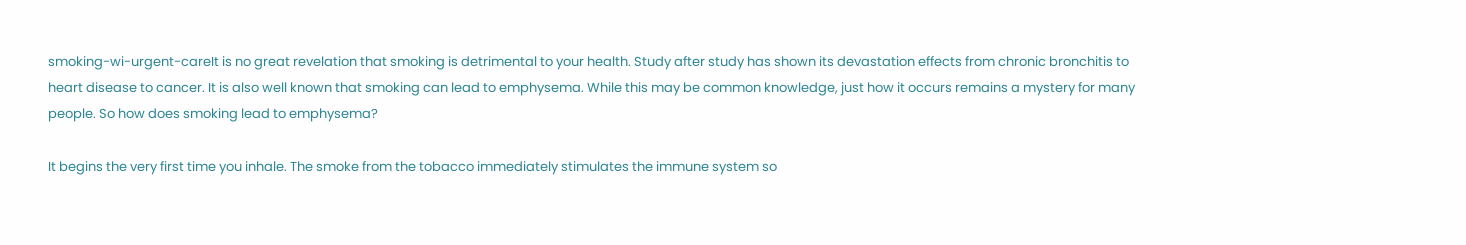smoking-wi-urgent-careIt is no great revelation that smoking is detrimental to your health. Study after study has shown its devastation effects from chronic bronchitis to heart disease to cancer. It is also well known that smoking can lead to emphysema. While this may be common knowledge, just how it occurs remains a mystery for many people. So how does smoking lead to emphysema?

It begins the very first time you inhale. The smoke from the tobacco immediately stimulates the immune system so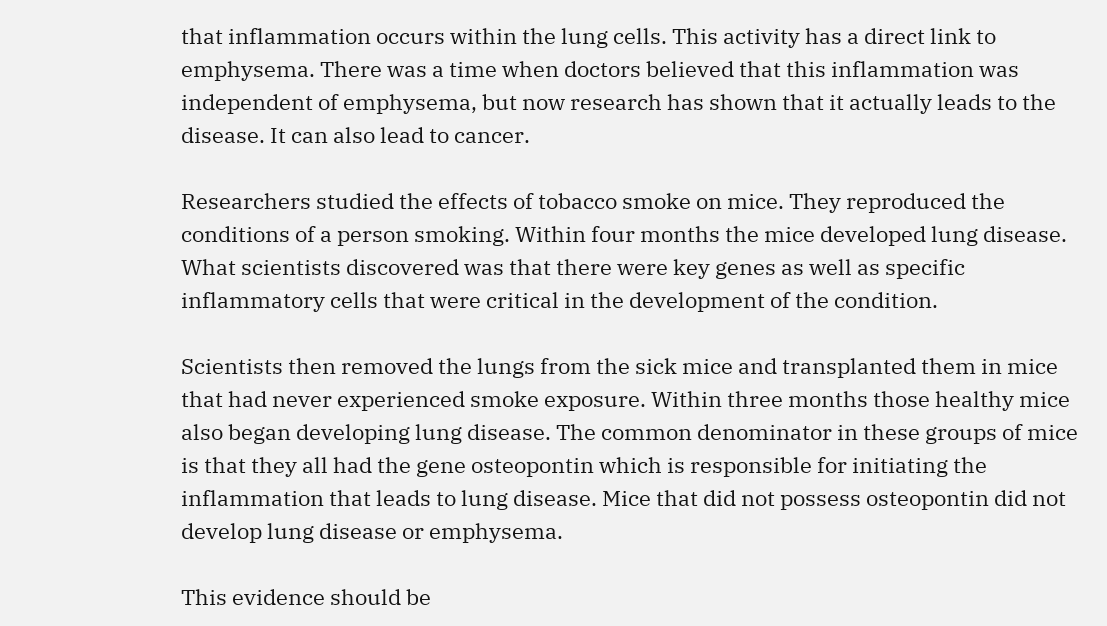that inflammation occurs within the lung cells. This activity has a direct link to emphysema. There was a time when doctors believed that this inflammation was independent of emphysema, but now research has shown that it actually leads to the disease. It can also lead to cancer.

Researchers studied the effects of tobacco smoke on mice. They reproduced the conditions of a person smoking. Within four months the mice developed lung disease. What scientists discovered was that there were key genes as well as specific inflammatory cells that were critical in the development of the condition.

Scientists then removed the lungs from the sick mice and transplanted them in mice that had never experienced smoke exposure. Within three months those healthy mice also began developing lung disease. The common denominator in these groups of mice is that they all had the gene osteopontin which is responsible for initiating the inflammation that leads to lung disease. Mice that did not possess osteopontin did not develop lung disease or emphysema.

This evidence should be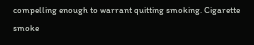compelling enough to warrant quitting smoking. Cigarette smoke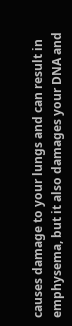causes damage to your lungs and can result in emphysema, but it also damages your DNA and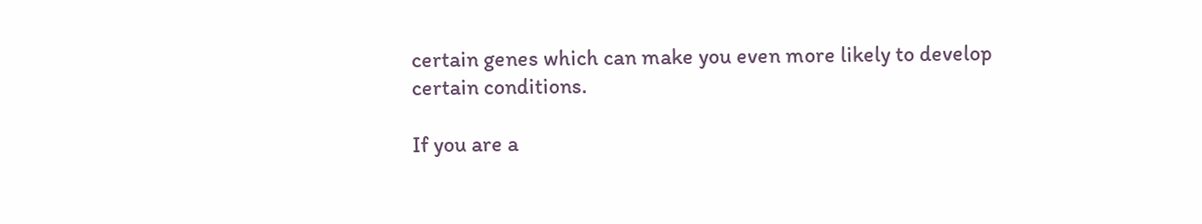certain genes which can make you even more likely to develop certain conditions.

If you are a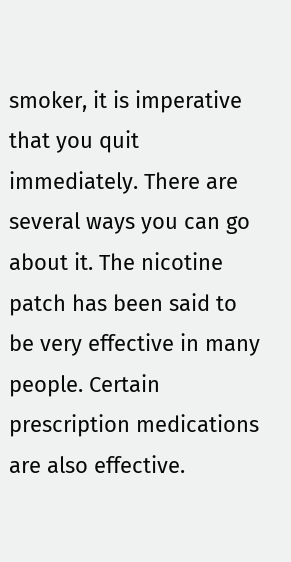smoker, it is imperative that you quit immediately. There are several ways you can go about it. The nicotine patch has been said to be very effective in many people. Certain prescription medications are also effective.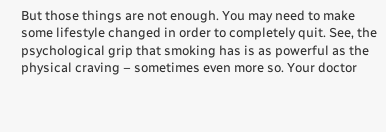But those things are not enough. You may need to make some lifestyle changed in order to completely quit. See, the psychological grip that smoking has is as powerful as the physical craving – sometimes even more so. Your doctor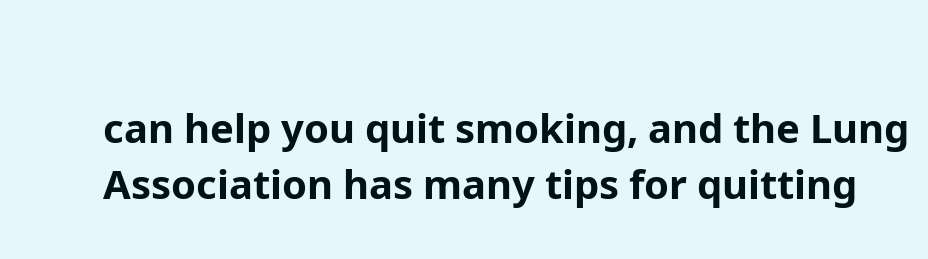can help you quit smoking, and the Lung Association has many tips for quitting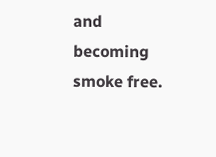and becoming smoke free.